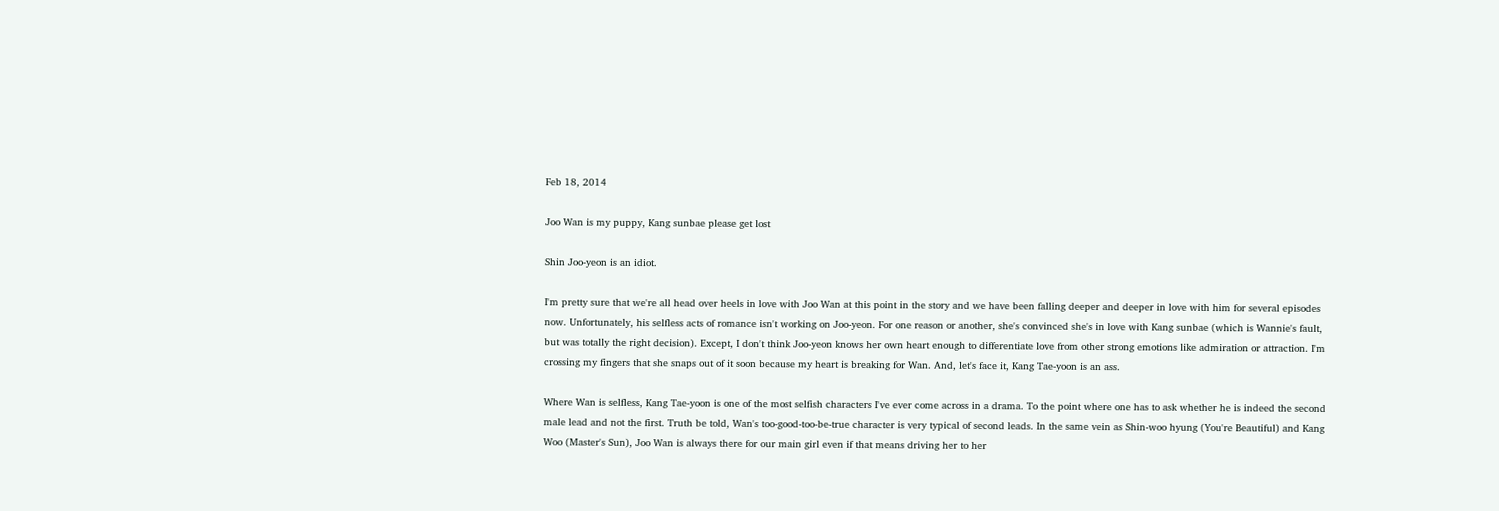Feb 18, 2014

Joo Wan is my puppy, Kang sunbae please get lost

Shin Joo-yeon is an idiot.

I'm pretty sure that we're all head over heels in love with Joo Wan at this point in the story and we have been falling deeper and deeper in love with him for several episodes now. Unfortunately, his selfless acts of romance isn't working on Joo-yeon. For one reason or another, she's convinced she's in love with Kang sunbae (which is Wannie's fault, but was totally the right decision). Except, I don't think Joo-yeon knows her own heart enough to differentiate love from other strong emotions like admiration or attraction. I'm crossing my fingers that she snaps out of it soon because my heart is breaking for Wan. And, let's face it, Kang Tae-yoon is an ass.

Where Wan is selfless, Kang Tae-yoon is one of the most selfish characters I've ever come across in a drama. To the point where one has to ask whether he is indeed the second male lead and not the first. Truth be told, Wan's too-good-too-be-true character is very typical of second leads. In the same vein as Shin-woo hyung (You're Beautiful) and Kang Woo (Master's Sun), Joo Wan is always there for our main girl even if that means driving her to her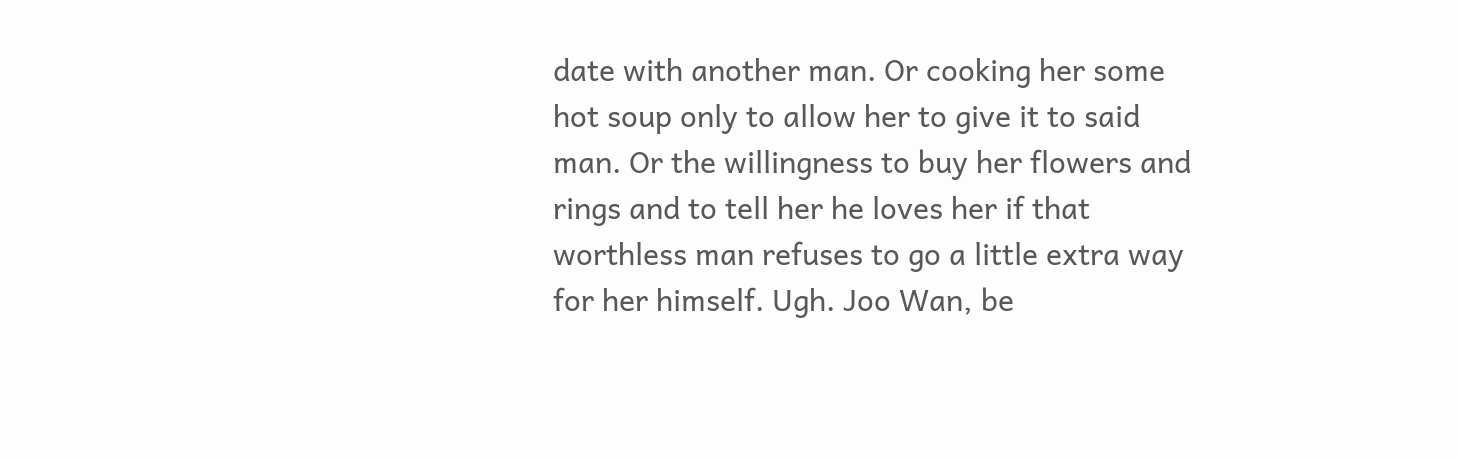date with another man. Or cooking her some hot soup only to allow her to give it to said man. Or the willingness to buy her flowers and rings and to tell her he loves her if that worthless man refuses to go a little extra way for her himself. Ugh. Joo Wan, be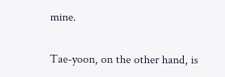mine.

Tae-yoon, on the other hand, is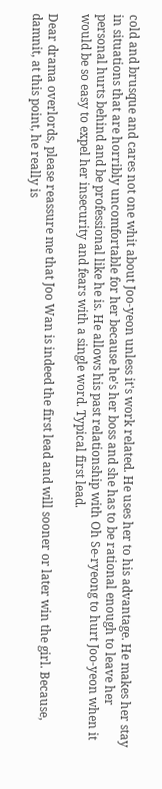cold and brusque and cares not one whit about Joo-yeon unless it's work related. He uses her to his advantage. He makes her stay in situations that are horribly uncomfortable for her because he's her boss and she has to be rational enough to leave her personal hurts behind and be professional like he is. He allows his past relationship with Oh Se-ryeong to hurt Joo-yeon when it would be so easy to expel her insecurity and fears with a single word. Typical first lead.

Dear drama overlords, please reassure me that Joo Wan is indeed the first lead and will sooner or later win the girl. Because, damnit, at this point, he really is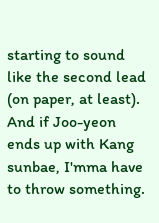starting to sound like the second lead (on paper, at least). And if Joo-yeon ends up with Kang sunbae, I'mma have to throw something.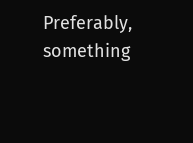Preferably, something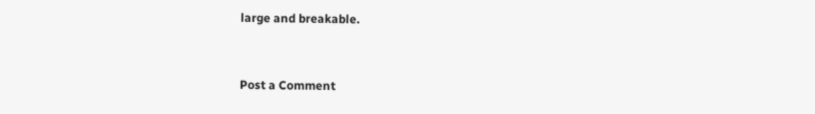large and breakable.


Post a Comment